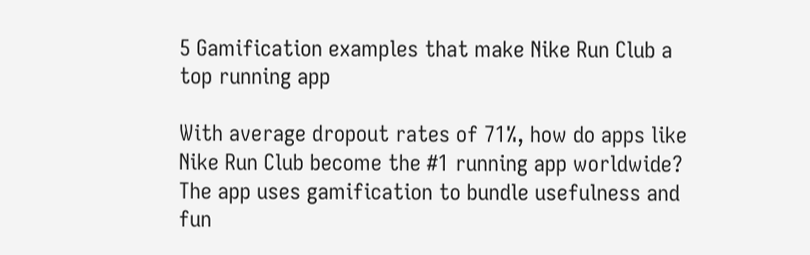5 Gamification examples that make Nike Run Club a top running app

With average dropout rates of 71%, how do apps like Nike Run Club become the #1 running app worldwide? The app uses gamification to bundle usefulness and fun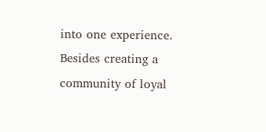into one experience. Besides creating a community of loyal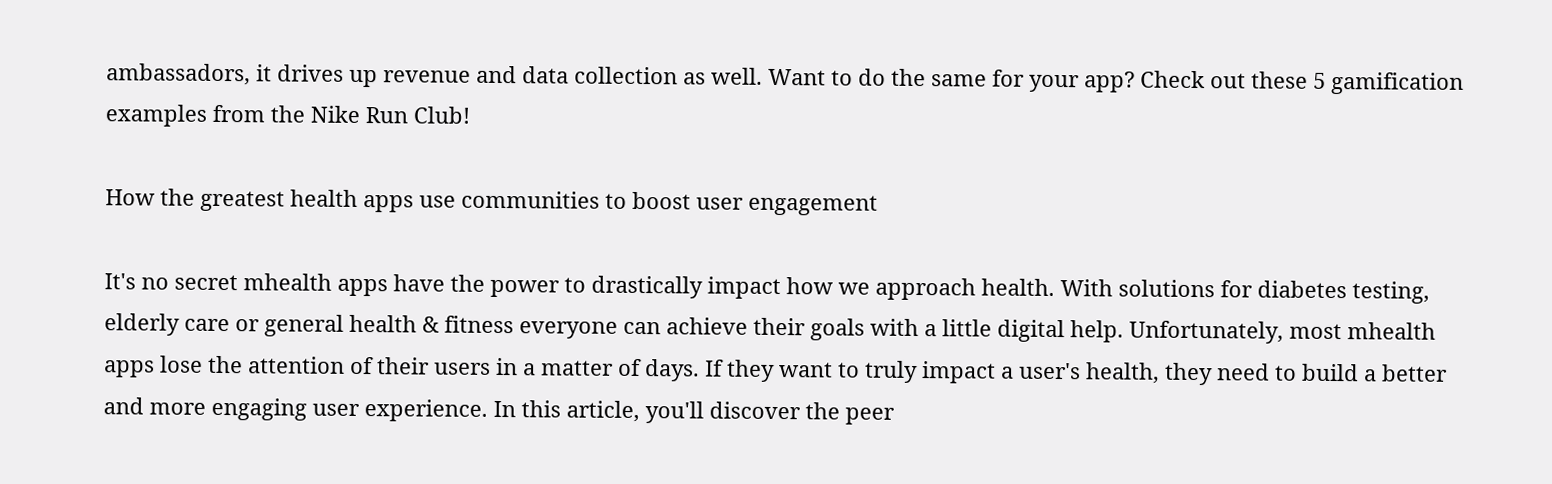ambassadors, it drives up revenue and data collection as well. Want to do the same for your app? Check out these 5 gamification examples from the Nike Run Club!

How the greatest health apps use communities to boost user engagement

It's no secret mhealth apps have the power to drastically impact how we approach health. With solutions for diabetes testing, elderly care or general health & fitness everyone can achieve their goals with a little digital help. Unfortunately, most mhealth apps lose the attention of their users in a matter of days. If they want to truly impact a user's health, they need to build a better and more engaging user experience. In this article, you'll discover the peer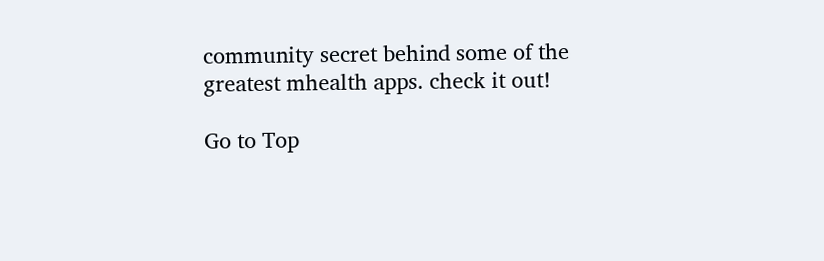community secret behind some of the greatest mhealth apps. check it out!

Go to Top